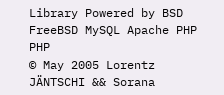Library Powered by BSD FreeBSD MySQL Apache PHP PHP
© May 2005 Lorentz JÄNTSCHI && Sorana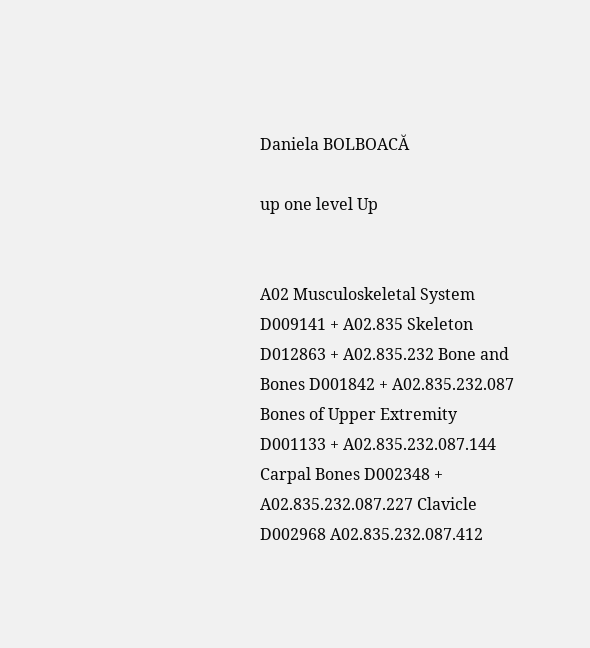Daniela BOLBOACĂ

up one level Up


A02 Musculoskeletal System D009141 + A02.835 Skeleton D012863 + A02.835.232 Bone and Bones D001842 + A02.835.232.087 Bones of Upper Extremity D001133 + A02.835.232.087.144 Carpal Bones D002348 + A02.835.232.087.227 Clavicle D002968 A02.835.232.087.412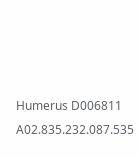Humerus D006811 A02.835.232.087.535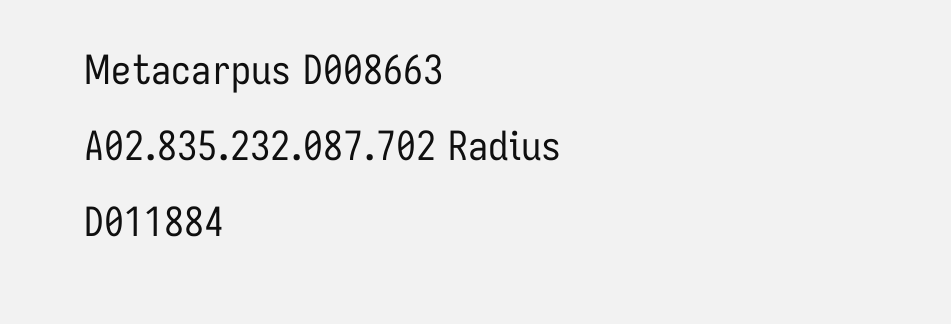Metacarpus D008663 A02.835.232.087.702 Radius D011884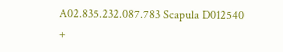A02.835.232.087.783 Scapula D012540 +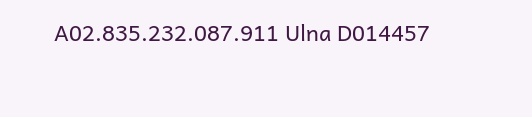A02.835.232.087.911 Ulna D014457